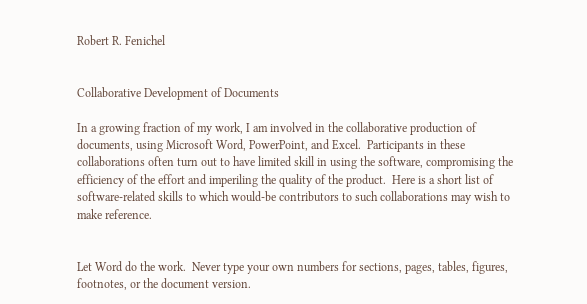Robert R. Fenichel


Collaborative Development of Documents

In a growing fraction of my work, I am involved in the collaborative production of documents, using Microsoft Word, PowerPoint, and Excel.  Participants in these collaborations often turn out to have limited skill in using the software, compromising the efficiency of the effort and imperiling the quality of the product.  Here is a short list of software-related skills to which would-be contributors to such collaborations may wish to make reference.


Let Word do the work.  Never type your own numbers for sections, pages, tables, figures, footnotes, or the document version.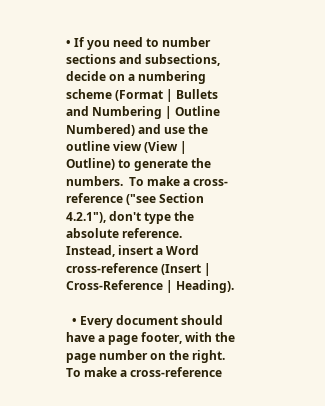• If you need to number sections and subsections, decide on a numbering scheme (Format | Bullets and Numbering | Outline Numbered) and use the outline view (View | Outline) to generate the numbers.  To make a cross-reference ("see Section 4.2.1"), don't type the absolute reference.  Instead, insert a Word cross-reference (Insert | Cross-Reference | Heading).

  • Every document should have a page footer, with the page number on the right.  To make a cross-reference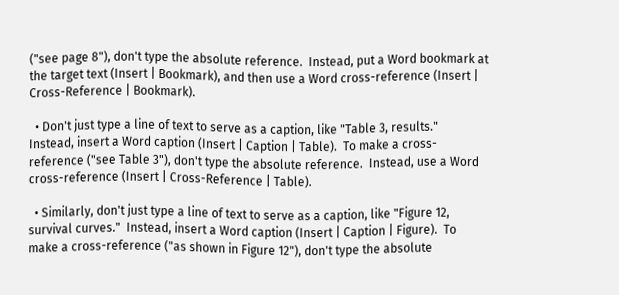("see page 8"), don't type the absolute reference.  Instead, put a Word bookmark at the target text (Insert | Bookmark), and then use a Word cross-reference (Insert | Cross-Reference | Bookmark).

  • Don't just type a line of text to serve as a caption, like "Table 3, results."  Instead, insert a Word caption (Insert | Caption | Table).  To make a cross-reference ("see Table 3"), don't type the absolute reference.  Instead, use a Word cross-reference (Insert | Cross-Reference | Table).

  • Similarly, don't just type a line of text to serve as a caption, like "Figure 12, survival curves."  Instead, insert a Word caption (Insert | Caption | Figure).  To make a cross-reference ("as shown in Figure 12"), don't type the absolute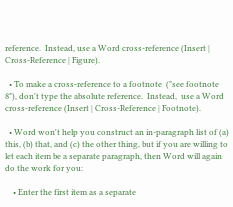reference.  Instead, use a Word cross-reference (Insert | Cross-Reference | Figure).

  • To make a cross-reference to a footnote  ("see footnote 8"), don't type the absolute reference.  Instead,  use a Word cross-reference (Insert | Cross-Reference | Footnote).

  • Word won't help you construct an in-paragraph list of (a) this, (b) that, and (c) the other thing, but if you are willing to let each item be a separate paragraph, then Word will again do the work for you:

    • Enter the first item as a separate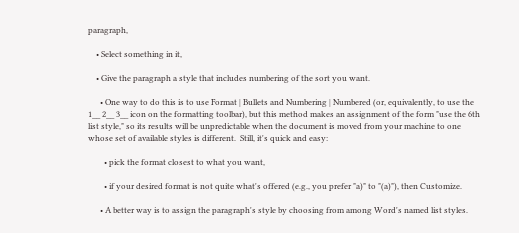paragraph,

    • Select something in it,

    • Give the paragraph a style that includes numbering of the sort you want.

      • One way to do this is to use Format | Bullets and Numbering | Numbered (or, equivalently, to use the 1__ 2__ 3__ icon on the formatting toolbar), but this method makes an assignment of the form "use the 6th list style," so its results will be unpredictable when the document is moved from your machine to one whose set of available styles is different.  Still, it's quick and easy:

        • pick the format closest to what you want,

        • if your desired format is not quite what's offered (e.g., you prefer "a)" to "(a)"), then Customize.

      • A better way is to assign the paragraph's style by choosing from among Word's named list styles.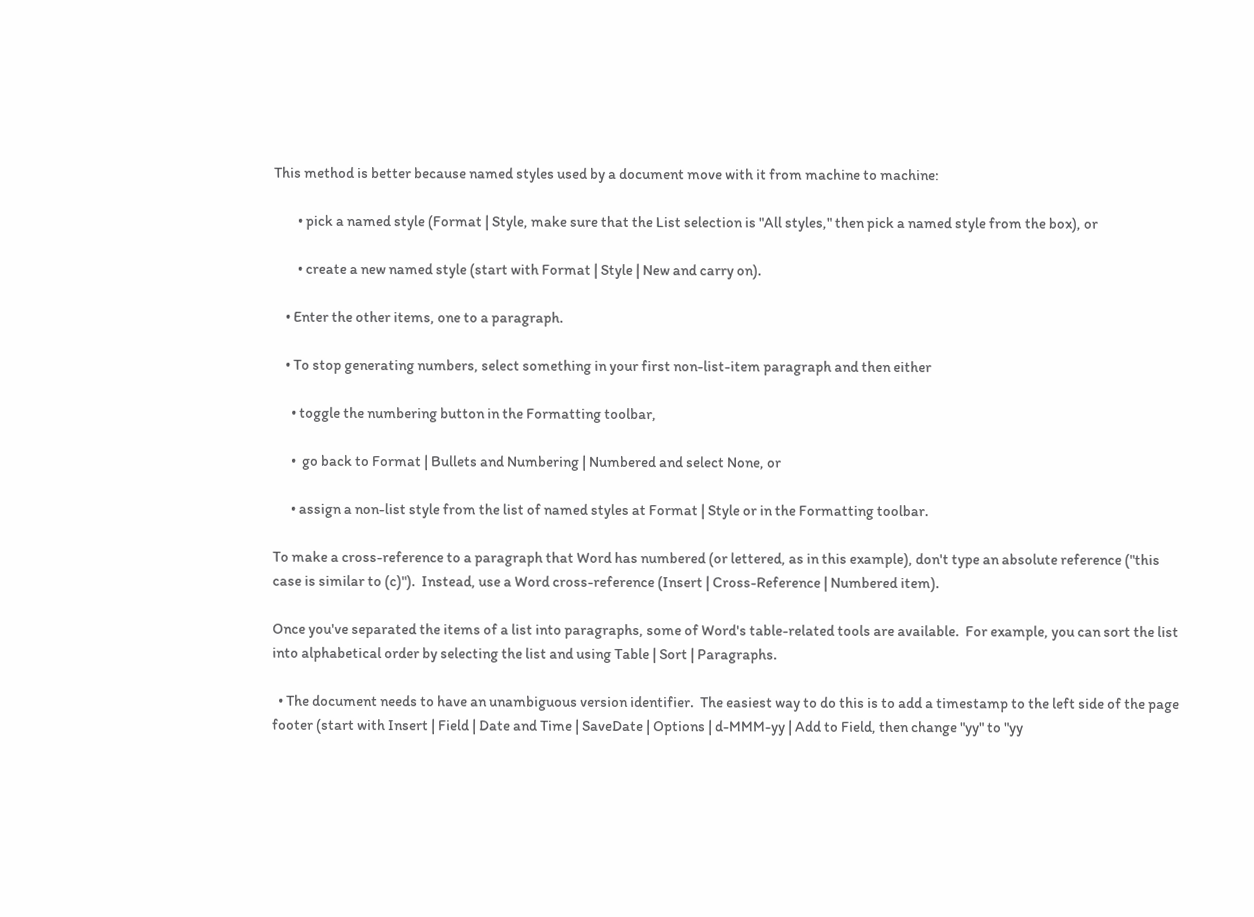This method is better because named styles used by a document move with it from machine to machine:

        • pick a named style (Format | Style, make sure that the List selection is "All styles," then pick a named style from the box), or

        • create a new named style (start with Format | Style | New and carry on).

    • Enter the other items, one to a paragraph.

    • To stop generating numbers, select something in your first non-list-item paragraph and then either

      • toggle the numbering button in the Formatting toolbar,

      •  go back to Format | Bullets and Numbering | Numbered and select None, or

      • assign a non-list style from the list of named styles at Format | Style or in the Formatting toolbar.

To make a cross-reference to a paragraph that Word has numbered (or lettered, as in this example), don't type an absolute reference ("this case is similar to (c)").  Instead, use a Word cross-reference (Insert | Cross-Reference | Numbered item).

Once you've separated the items of a list into paragraphs, some of Word's table-related tools are available.  For example, you can sort the list into alphabetical order by selecting the list and using Table | Sort | Paragraphs.

  • The document needs to have an unambiguous version identifier.  The easiest way to do this is to add a timestamp to the left side of the page footer (start with Insert | Field | Date and Time | SaveDate | Options | d-MMM-yy | Add to Field, then change "yy" to "yy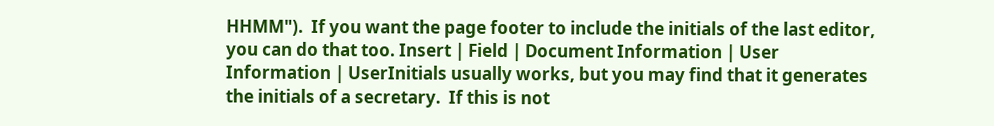HHMM").  If you want the page footer to include the initials of the last editor, you can do that too. Insert | Field | Document Information | User Information | UserInitials usually works, but you may find that it generates the initials of a secretary.  If this is not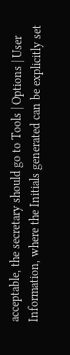acceptable, the secretary should go to Tools | Options | User Information, where the Initials generated can be explicitly set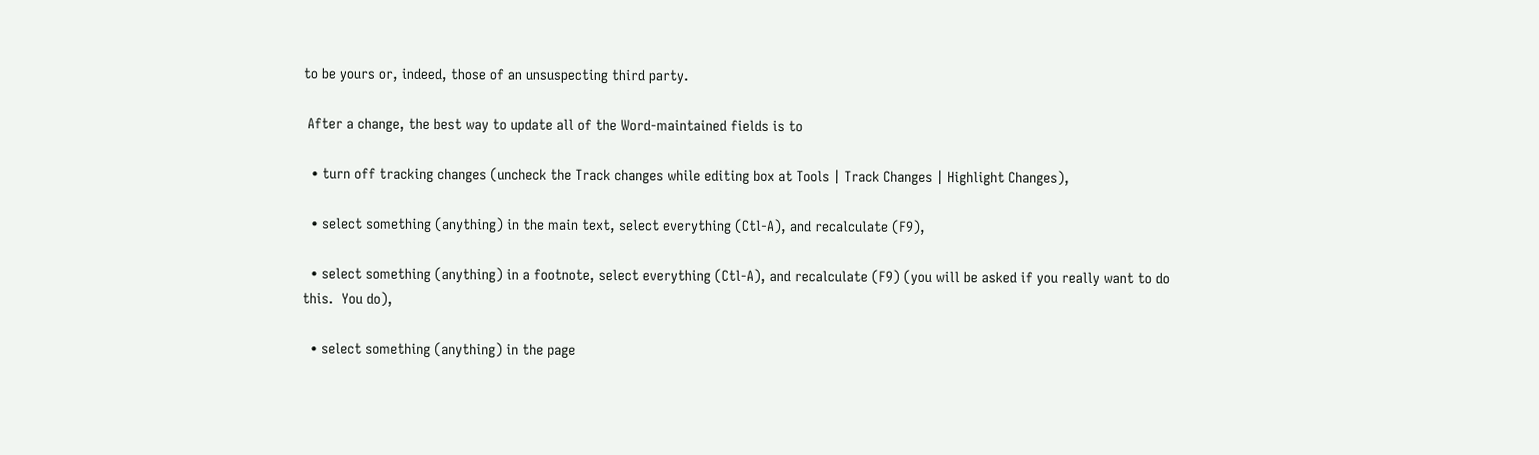to be yours or, indeed, those of an unsuspecting third party.

 After a change, the best way to update all of the Word-maintained fields is to

  • turn off tracking changes (uncheck the Track changes while editing box at Tools | Track Changes | Highlight Changes),

  • select something (anything) in the main text, select everything (Ctl-A), and recalculate (F9),

  • select something (anything) in a footnote, select everything (Ctl-A), and recalculate (F9) (you will be asked if you really want to do this.  You do),

  • select something (anything) in the page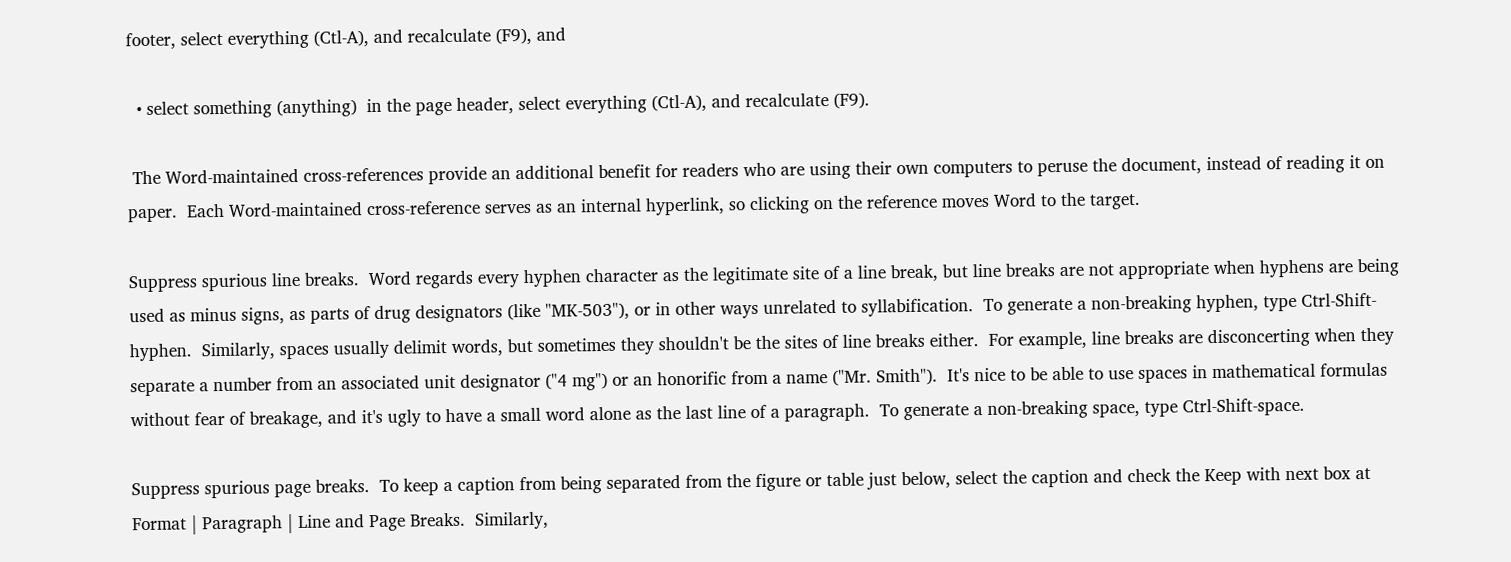footer, select everything (Ctl-A), and recalculate (F9), and

  • select something (anything)  in the page header, select everything (Ctl-A), and recalculate (F9).

 The Word-maintained cross-references provide an additional benefit for readers who are using their own computers to peruse the document, instead of reading it on paper.  Each Word-maintained cross-reference serves as an internal hyperlink, so clicking on the reference moves Word to the target.

Suppress spurious line breaks.  Word regards every hyphen character as the legitimate site of a line break, but line breaks are not appropriate when hyphens are being used as minus signs, as parts of drug designators (like "MK-503"), or in other ways unrelated to syllabification.  To generate a non-breaking hyphen, type Ctrl-Shift-hyphen.  Similarly, spaces usually delimit words, but sometimes they shouldn't be the sites of line breaks either.  For example, line breaks are disconcerting when they separate a number from an associated unit designator ("4 mg") or an honorific from a name ("Mr. Smith").  It's nice to be able to use spaces in mathematical formulas without fear of breakage, and it's ugly to have a small word alone as the last line of a paragraph.  To generate a non-breaking space, type Ctrl-Shift-space.

Suppress spurious page breaks.  To keep a caption from being separated from the figure or table just below, select the caption and check the Keep with next box at Format | Paragraph | Line and Page Breaks.  Similarly,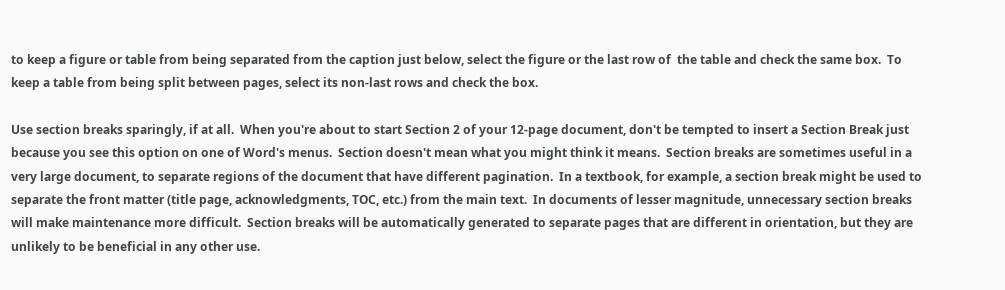to keep a figure or table from being separated from the caption just below, select the figure or the last row of  the table and check the same box.  To keep a table from being split between pages, select its non-last rows and check the box.

Use section breaks sparingly, if at all.  When you're about to start Section 2 of your 12-page document, don't be tempted to insert a Section Break just because you see this option on one of Word's menus.  Section doesn't mean what you might think it means.  Section breaks are sometimes useful in a very large document, to separate regions of the document that have different pagination.  In a textbook, for example, a section break might be used to separate the front matter (title page, acknowledgments, TOC, etc.) from the main text.  In documents of lesser magnitude, unnecessary section breaks will make maintenance more difficult.  Section breaks will be automatically generated to separate pages that are different in orientation, but they are unlikely to be beneficial in any other use.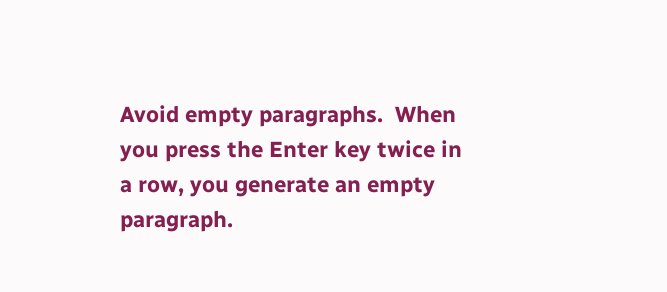Avoid empty paragraphs.  When you press the Enter key twice in a row, you generate an empty paragraph.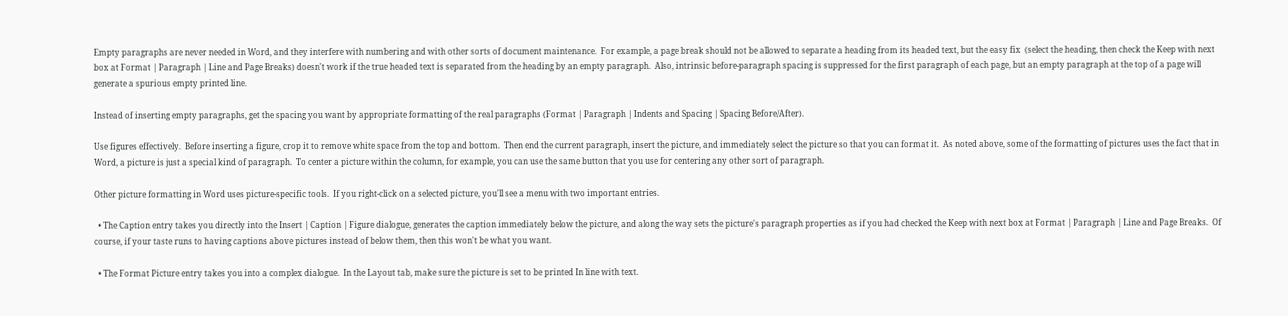Empty paragraphs are never needed in Word, and they interfere with numbering and with other sorts of document maintenance.  For example, a page break should not be allowed to separate a heading from its headed text, but the easy fix  (select the heading, then check the Keep with next box at Format | Paragraph | Line and Page Breaks) doesn't work if the true headed text is separated from the heading by an empty paragraph.  Also, intrinsic before-paragraph spacing is suppressed for the first paragraph of each page, but an empty paragraph at the top of a page will generate a spurious empty printed line.

Instead of inserting empty paragraphs, get the spacing you want by appropriate formatting of the real paragraphs (Format | Paragraph | Indents and Spacing | Spacing Before/After).

Use figures effectively.  Before inserting a figure, crop it to remove white space from the top and bottom.  Then end the current paragraph, insert the picture, and immediately select the picture so that you can format it.  As noted above, some of the formatting of pictures uses the fact that in Word, a picture is just a special kind of paragraph.  To center a picture within the column, for example, you can use the same button that you use for centering any other sort of paragraph.

Other picture formatting in Word uses picture-specific tools.  If you right-click on a selected picture, you'll see a menu with two important entries.

  • The Caption entry takes you directly into the Insert | Caption | Figure dialogue, generates the caption immediately below the picture, and along the way sets the picture's paragraph properties as if you had checked the Keep with next box at Format | Paragraph | Line and Page Breaks.  Of course, if your taste runs to having captions above pictures instead of below them, then this won't be what you want.

  • The Format Picture entry takes you into a complex dialogue.  In the Layout tab, make sure the picture is set to be printed In line with text.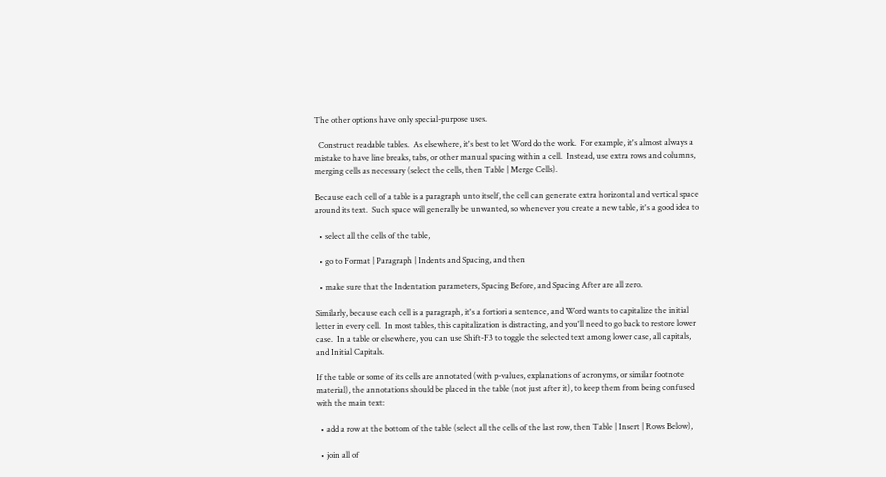The other options have only special-purpose uses.

  Construct readable tables.  As elsewhere, it's best to let Word do the work.  For example, it's almost always a mistake to have line breaks, tabs, or other manual spacing within a cell.  Instead, use extra rows and columns, merging cells as necessary (select the cells, then Table | Merge Cells).

Because each cell of a table is a paragraph unto itself, the cell can generate extra horizontal and vertical space around its text.  Such space will generally be unwanted, so whenever you create a new table, it's a good idea to

  • select all the cells of the table,

  • go to Format | Paragraph | Indents and Spacing, and then

  • make sure that the Indentation parameters, Spacing Before, and Spacing After are all zero.

Similarly, because each cell is a paragraph, it's a fortiori a sentence, and Word wants to capitalize the initial letter in every cell.  In most tables, this capitalization is distracting, and you'll need to go back to restore lower case.  In a table or elsewhere, you can use Shift-F3 to toggle the selected text among lower case, all capitals, and Initial Capitals.

If the table or some of its cells are annotated (with p-values, explanations of acronyms, or similar footnote material), the annotations should be placed in the table (not just after it), to keep them from being confused with the main text:

  • add a row at the bottom of the table (select all the cells of the last row, then Table | Insert | Rows Below),

  • join all of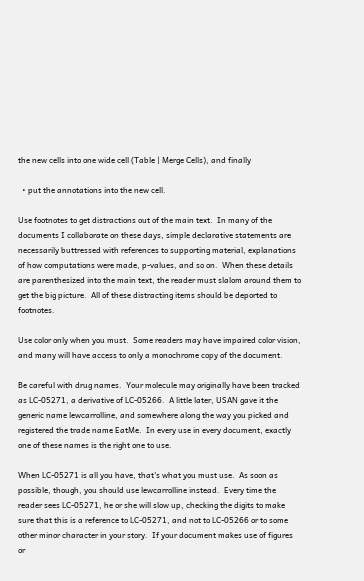the new cells into one wide cell (Table | Merge Cells), and finally

  • put the annotations into the new cell.

Use footnotes to get distractions out of the main text.  In many of the documents I collaborate on these days, simple declarative statements are necessarily buttressed with references to supporting material, explanations of how computations were made, p-values, and so on.  When these details are parenthesized into the main text, the reader must slalom around them to get the big picture.  All of these distracting items should be deported to footnotes.

Use color only when you must.  Some readers may have impaired color vision, and many will have access to only a monochrome copy of the document.

Be careful with drug names.  Your molecule may originally have been tracked as LC-05271, a derivative of LC-05266.  A little later, USAN gave it the generic name lewcarrolline, and somewhere along the way you picked and registered the trade name EatMe.  In every use in every document, exactly one of these names is the right one to use.

When LC-05271 is all you have, that's what you must use.  As soon as possible, though, you should use lewcarrolline instead.  Every time the reader sees LC-05271, he or she will slow up, checking the digits to make sure that this is a reference to LC-05271, and not to LC-05266 or to some other minor character in your story.  If your document makes use of figures or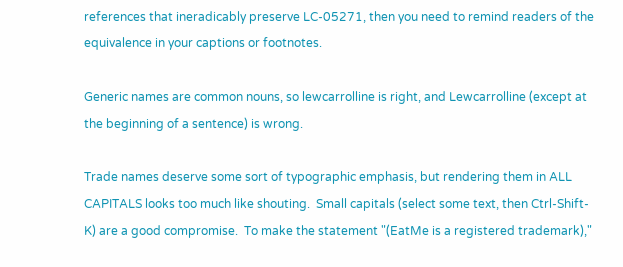references that ineradicably preserve LC-05271, then you need to remind readers of the equivalence in your captions or footnotes.

Generic names are common nouns, so lewcarrolline is right, and Lewcarrolline (except at the beginning of a sentence) is wrong.

Trade names deserve some sort of typographic emphasis, but rendering them in ALL CAPITALS looks too much like shouting.  Small capitals (select some text, then Ctrl-Shift-K) are a good compromise.  To make the statement "(EatMe is a registered trademark),"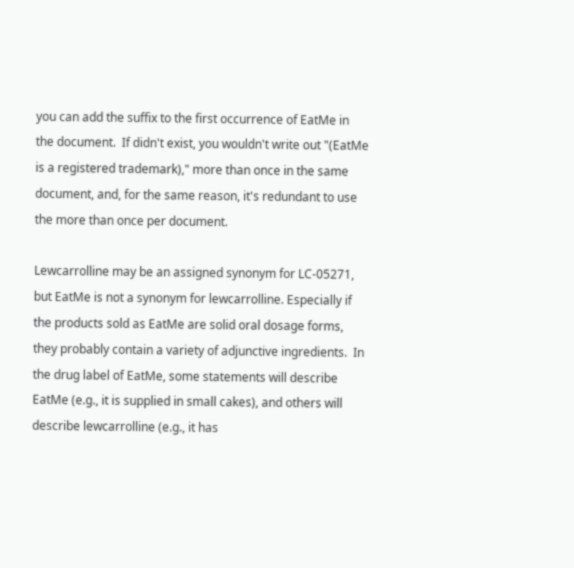you can add the suffix to the first occurrence of EatMe in the document.  If didn't exist, you wouldn't write out "(EatMe is a registered trademark)," more than once in the same document, and, for the same reason, it's redundant to use the more than once per document.

Lewcarrolline may be an assigned synonym for LC-05271, but EatMe is not a synonym for lewcarrolline. Especially if the products sold as EatMe are solid oral dosage forms, they probably contain a variety of adjunctive ingredients.  In the drug label of EatMe, some statements will describe EatMe (e.g., it is supplied in small cakes), and others will describe lewcarrolline (e.g., it has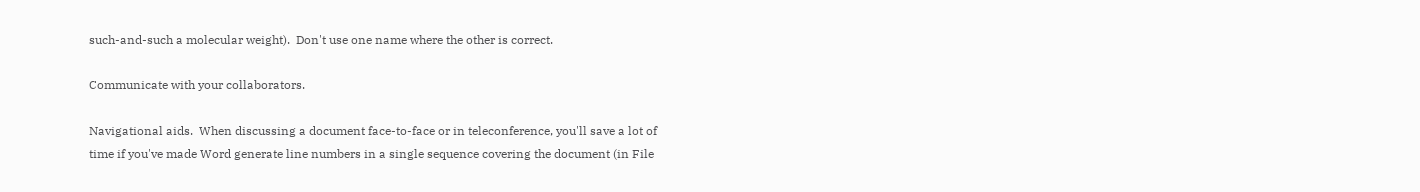such-and-such a molecular weight).  Don't use one name where the other is correct.

Communicate with your collaborators.

Navigational aids.  When discussing a document face-to-face or in teleconference, you'll save a lot of time if you've made Word generate line numbers in a single sequence covering the document (in File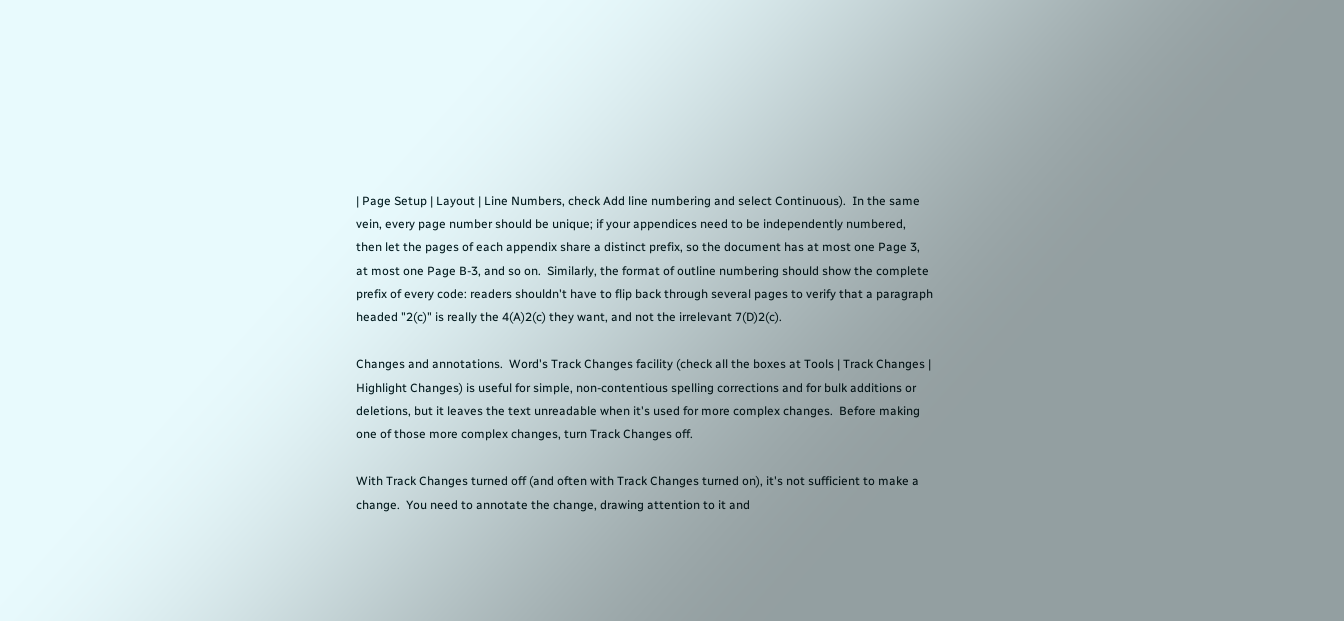| Page Setup | Layout | Line Numbers, check Add line numbering and select Continuous).  In the same vein, every page number should be unique; if your appendices need to be independently numbered, then let the pages of each appendix share a distinct prefix, so the document has at most one Page 3, at most one Page B-3, and so on.  Similarly, the format of outline numbering should show the complete prefix of every code: readers shouldn't have to flip back through several pages to verify that a paragraph headed "2(c)" is really the 4(A)2(c) they want, and not the irrelevant 7(D)2(c).

Changes and annotations.  Word's Track Changes facility (check all the boxes at Tools | Track Changes | Highlight Changes) is useful for simple, non-contentious spelling corrections and for bulk additions or deletions, but it leaves the text unreadable when it's used for more complex changes.  Before making one of those more complex changes, turn Track Changes off.

With Track Changes turned off (and often with Track Changes turned on), it's not sufficient to make a change.  You need to annotate the change, drawing attention to it and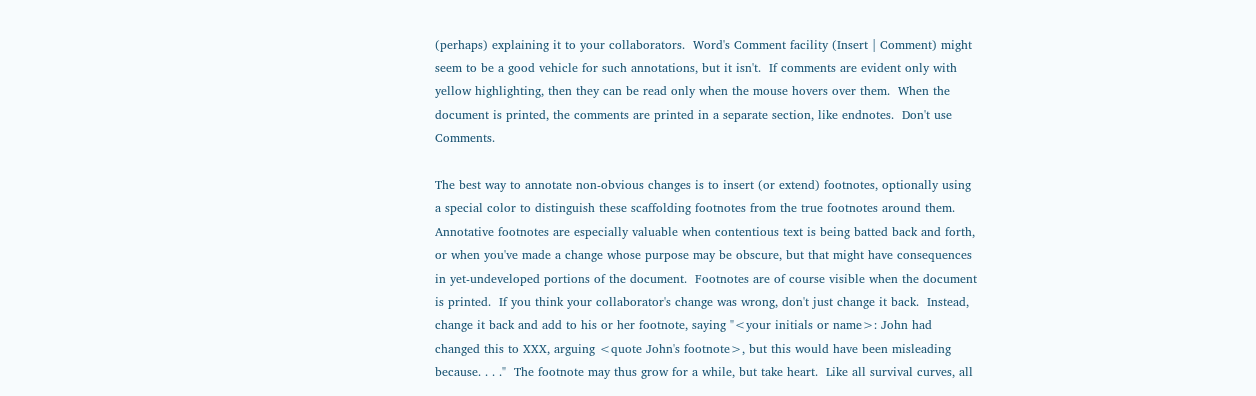(perhaps) explaining it to your collaborators.  Word's Comment facility (Insert | Comment) might seem to be a good vehicle for such annotations, but it isn't.  If comments are evident only with yellow highlighting, then they can be read only when the mouse hovers over them.  When the document is printed, the comments are printed in a separate section, like endnotes.  Don't use Comments.

The best way to annotate non-obvious changes is to insert (or extend) footnotes, optionally using a special color to distinguish these scaffolding footnotes from the true footnotes around them.  Annotative footnotes are especially valuable when contentious text is being batted back and forth, or when you've made a change whose purpose may be obscure, but that might have consequences in yet-undeveloped portions of the document.  Footnotes are of course visible when the document is printed.  If you think your collaborator's change was wrong, don't just change it back.  Instead, change it back and add to his or her footnote, saying "<your initials or name>: John had changed this to XXX, arguing <quote John's footnote>, but this would have been misleading because. . . ."  The footnote may thus grow for a while, but take heart.  Like all survival curves, all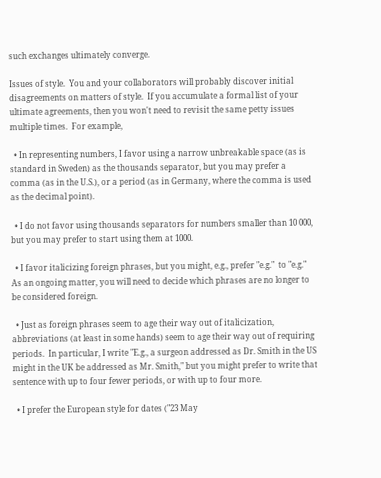such exchanges ultimately converge.

Issues of style.  You and your collaborators will probably discover initial disagreements on matters of style.  If you accumulate a formal list of your ultimate agreements, then you won't need to revisit the same petty issues multiple times.  For example,

  • In representing numbers, I favor using a narrow unbreakable space (as is standard in Sweden) as the thousands separator, but you may prefer a comma (as in the U.S.), or a period (as in Germany, where the comma is used as the decimal point).

  • I do not favor using thousands separators for numbers smaller than 10 000, but you may prefer to start using them at 1000.

  • I favor italicizing foreign phrases, but you might, e.g., prefer "e.g."  to "e.g."  As an ongoing matter, you will need to decide which phrases are no longer to be considered foreign.

  • Just as foreign phrases seem to age their way out of italicization, abbreviations (at least in some hands) seem to age their way out of requiring periods.  In particular, I write "E.g., a surgeon addressed as Dr. Smith in the US might in the UK be addressed as Mr. Smith," but you might prefer to write that sentence with up to four fewer periods, or with up to four more.

  • I prefer the European style for dates ("23 May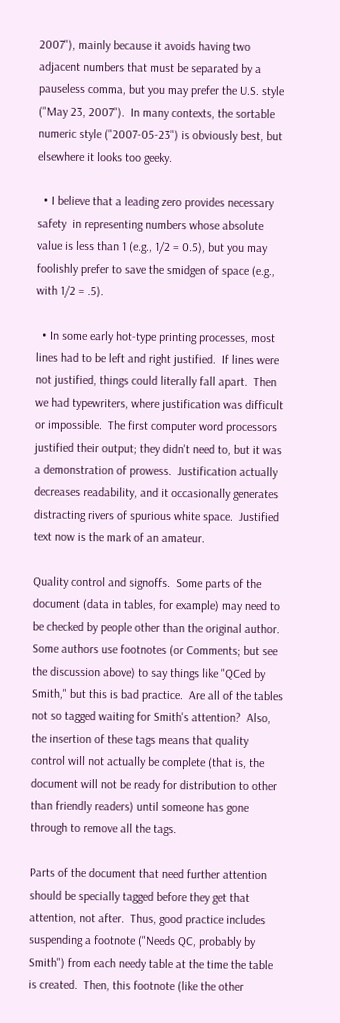2007"), mainly because it avoids having two adjacent numbers that must be separated by a pauseless comma, but you may prefer the U.S. style ("May 23, 2007").  In many contexts, the sortable numeric style ("2007-05-23") is obviously best, but elsewhere it looks too geeky.

  • I believe that a leading zero provides necessary safety  in representing numbers whose absolute value is less than 1 (e.g., 1/2 = 0.5), but you may foolishly prefer to save the smidgen of space (e.g., with 1/2 = .5).

  • In some early hot-type printing processes, most lines had to be left and right justified.  If lines were not justified, things could literally fall apart.  Then we had typewriters, where justification was difficult or impossible.  The first computer word processors justified their output; they didn't need to, but it was a demonstration of prowess.  Justification actually decreases readability, and it occasionally generates distracting rivers of spurious white space.  Justified text now is the mark of an amateur.

Quality control and signoffs.  Some parts of the document (data in tables, for example) may need to be checked by people other than the original author.  Some authors use footnotes (or Comments; but see the discussion above) to say things like "QCed by Smith," but this is bad practice.  Are all of the tables not so tagged waiting for Smith's attention?  Also, the insertion of these tags means that quality control will not actually be complete (that is, the document will not be ready for distribution to other than friendly readers) until someone has gone through to remove all the tags.

Parts of the document that need further attention should be specially tagged before they get that attention, not after.  Thus, good practice includes suspending a footnote ("Needs QC, probably by Smith") from each needy table at the time the table is created.  Then, this footnote (like the other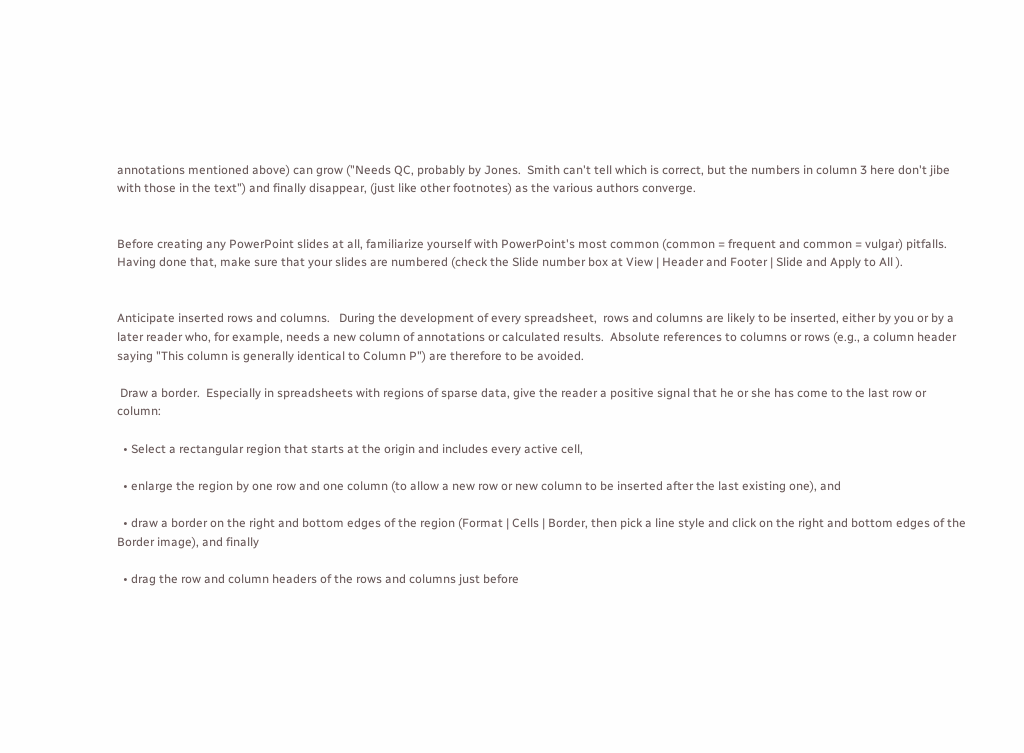annotations mentioned above) can grow ("Needs QC, probably by Jones.  Smith can't tell which is correct, but the numbers in column 3 here don't jibe with those in the text") and finally disappear, (just like other footnotes) as the various authors converge.


Before creating any PowerPoint slides at all, familiarize yourself with PowerPoint's most common (common = frequent and common = vulgar) pitfalls.  Having done that, make sure that your slides are numbered (check the Slide number box at View | Header and Footer | Slide and Apply to All ).


Anticipate inserted rows and columns.   During the development of every spreadsheet,  rows and columns are likely to be inserted, either by you or by a later reader who, for example, needs a new column of annotations or calculated results.  Absolute references to columns or rows (e.g., a column header saying "This column is generally identical to Column P") are therefore to be avoided.

 Draw a border.  Especially in spreadsheets with regions of sparse data, give the reader a positive signal that he or she has come to the last row or column:

  • Select a rectangular region that starts at the origin and includes every active cell,

  • enlarge the region by one row and one column (to allow a new row or new column to be inserted after the last existing one), and

  • draw a border on the right and bottom edges of the region (Format | Cells | Border, then pick a line style and click on the right and bottom edges of the Border image), and finally

  • drag the row and column headers of the rows and columns just before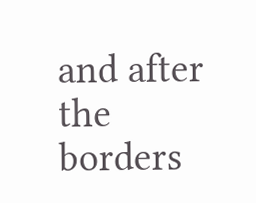and after the borders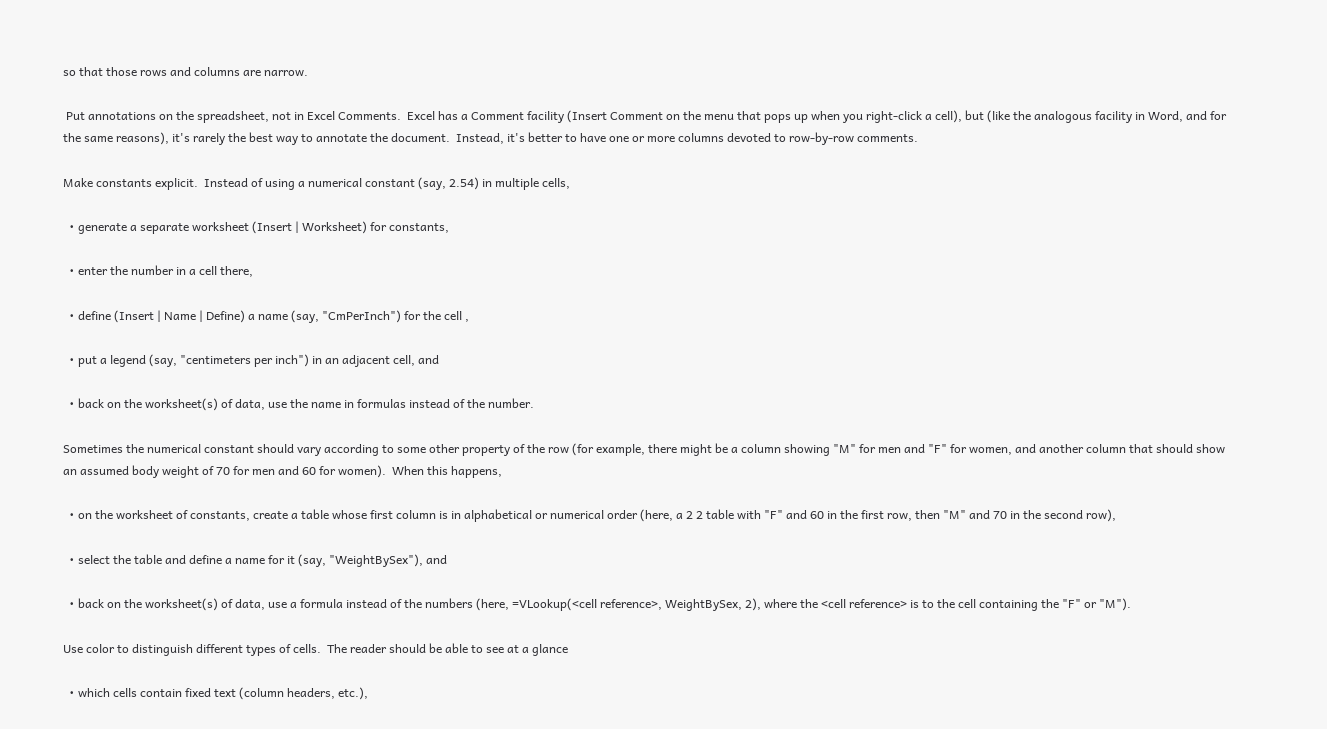so that those rows and columns are narrow.

 Put annotations on the spreadsheet, not in Excel Comments.  Excel has a Comment facility (Insert Comment on the menu that pops up when you right-click a cell), but (like the analogous facility in Word, and for the same reasons), it's rarely the best way to annotate the document.  Instead, it's better to have one or more columns devoted to row-by-row comments.

Make constants explicit.  Instead of using a numerical constant (say, 2.54) in multiple cells,

  • generate a separate worksheet (Insert | Worksheet) for constants,

  • enter the number in a cell there,

  • define (Insert | Name | Define) a name (say, "CmPerInch") for the cell ,

  • put a legend (say, "centimeters per inch") in an adjacent cell, and

  • back on the worksheet(s) of data, use the name in formulas instead of the number.

Sometimes the numerical constant should vary according to some other property of the row (for example, there might be a column showing "M" for men and "F" for women, and another column that should show an assumed body weight of 70 for men and 60 for women).  When this happens,

  • on the worksheet of constants, create a table whose first column is in alphabetical or numerical order (here, a 2 2 table with "F" and 60 in the first row, then "M" and 70 in the second row),

  • select the table and define a name for it (say, "WeightBySex"), and

  • back on the worksheet(s) of data, use a formula instead of the numbers (here, =VLookup(<cell reference>, WeightBySex, 2), where the <cell reference> is to the cell containing the "F" or "M").

Use color to distinguish different types of cells.  The reader should be able to see at a glance

  • which cells contain fixed text (column headers, etc.),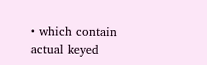• which contain actual keyed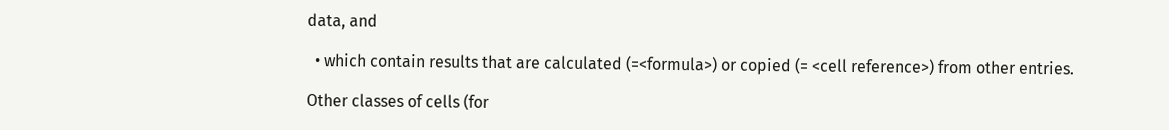data, and

  • which contain results that are calculated (=<formula>) or copied (= <cell reference>) from other entries.

Other classes of cells (for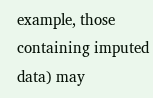example, those containing imputed data) may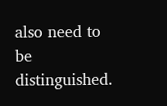also need to be distinguished.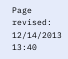Page revised: 12/14/2013 13:40